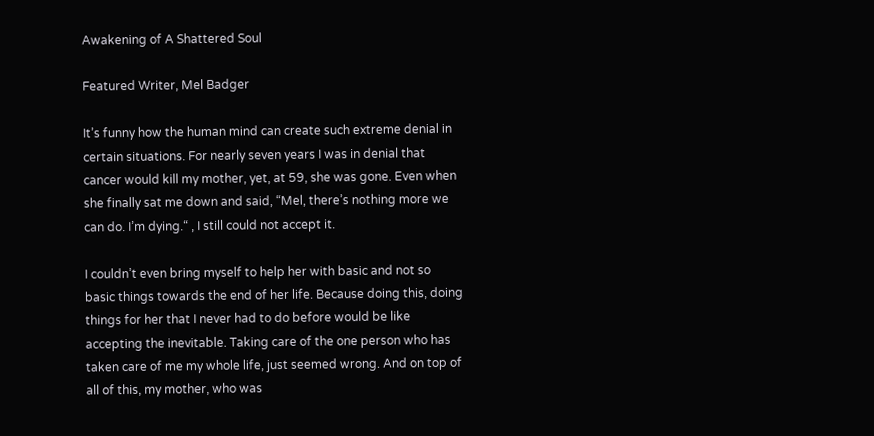Awakening of A Shattered Soul

Featured Writer, Mel Badger

It’s funny how the human mind can create such extreme denial in certain situations. For nearly seven years I was in denial that cancer would kill my mother, yet, at 59, she was gone. Even when she finally sat me down and said, “Mel, there’s nothing more we can do. I’m dying.“ , I still could not accept it.

I couldn’t even bring myself to help her with basic and not so basic things towards the end of her life. Because doing this, doing things for her that I never had to do before would be like accepting the inevitable. Taking care of the one person who has taken care of me my whole life, just seemed wrong. And on top of all of this, my mother, who was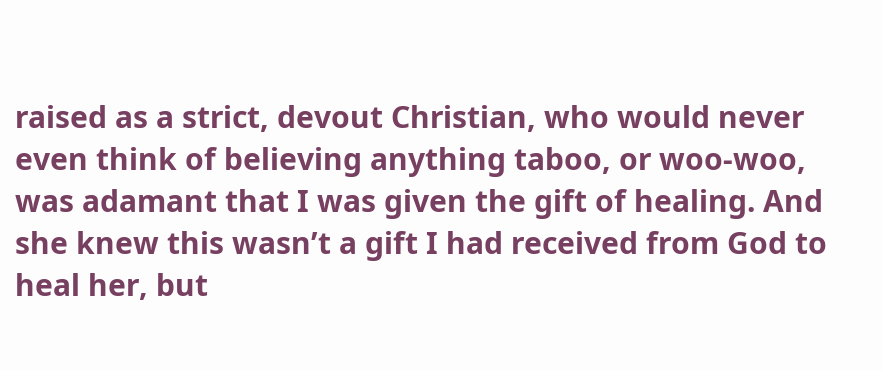raised as a strict, devout Christian, who would never even think of believing anything taboo, or woo-woo, was adamant that I was given the gift of healing. And she knew this wasn’t a gift I had received from God to heal her, but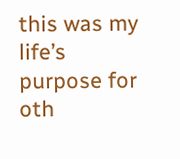this was my life’s purpose for oth